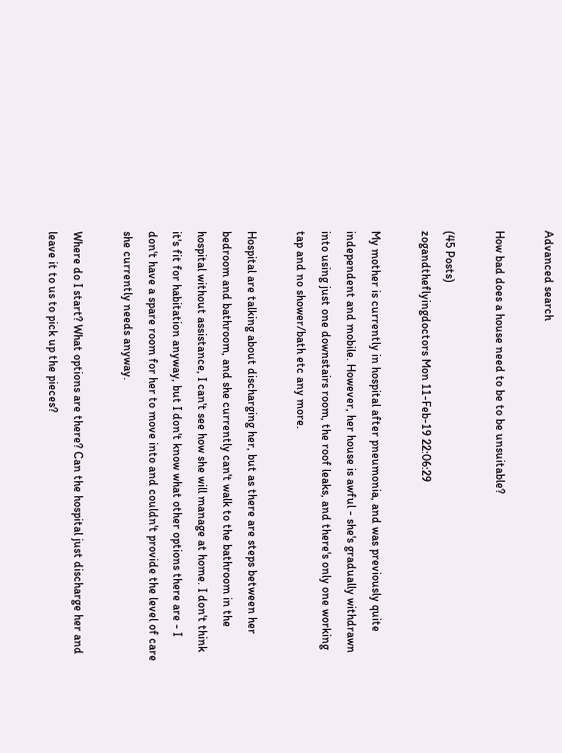Advanced search

How bad does a house need to be to be unsuitable?

(45 Posts)
zogandtheflyingdoctors Mon 11-Feb-19 22:06:29

My mother is currently in hospital after pneumonia, and was previously quite independent and mobile. However, her house is awful - she's gradually withdrawn into using just one downstairs room, the roof leaks, and there's only one working tap and no shower/bath etc any more.

Hospital are talking about discharging her, but as there are steps between her bedroom and bathroom, and she currently can't walk to the bathroom in the hospital without assistance, I can't see how she will manage at home. I don't think it's fit for habitation anyway, but I don't know what other options there are - I don't have a spare room for her to move into and couldn't provide the level of care she currently needs anyway.

Where do I start? What options are there? Can the hospital just discharge her and leave it to us to pick up the pieces?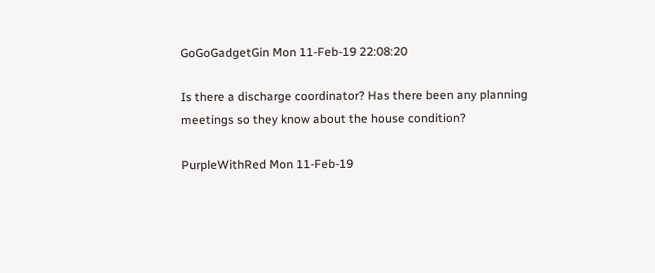GoGoGadgetGin Mon 11-Feb-19 22:08:20

Is there a discharge coordinator? Has there been any planning meetings so they know about the house condition?

PurpleWithRed Mon 11-Feb-19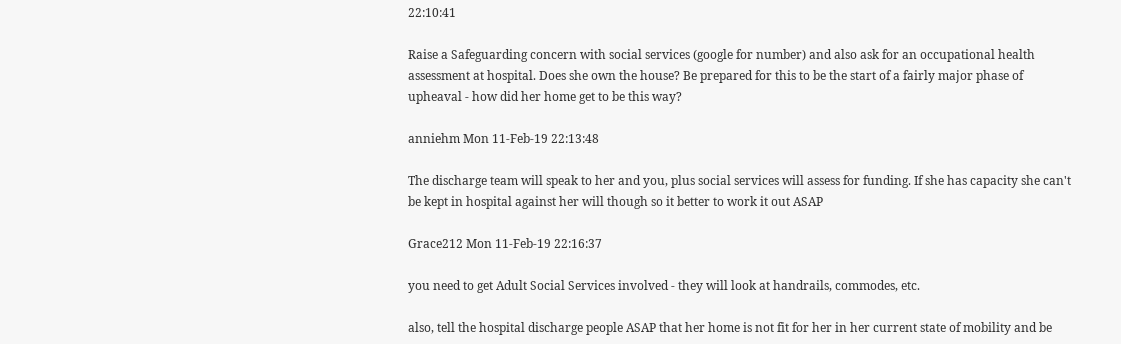22:10:41

Raise a Safeguarding concern with social services (google for number) and also ask for an occupational health assessment at hospital. Does she own the house? Be prepared for this to be the start of a fairly major phase of upheaval - how did her home get to be this way?

anniehm Mon 11-Feb-19 22:13:48

The discharge team will speak to her and you, plus social services will assess for funding. If she has capacity she can't be kept in hospital against her will though so it better to work it out ASAP

Grace212 Mon 11-Feb-19 22:16:37

you need to get Adult Social Services involved - they will look at handrails, commodes, etc.

also, tell the hospital discharge people ASAP that her home is not fit for her in her current state of mobility and be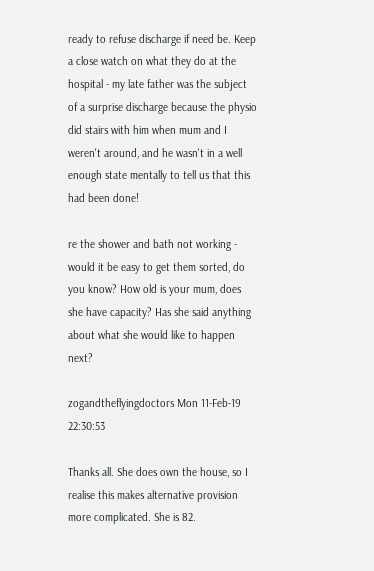ready to refuse discharge if need be. Keep a close watch on what they do at the hospital - my late father was the subject of a surprise discharge because the physio did stairs with him when mum and I weren't around, and he wasn't in a well enough state mentally to tell us that this had been done!

re the shower and bath not working - would it be easy to get them sorted, do you know? How old is your mum, does she have capacity? Has she said anything about what she would like to happen next?

zogandtheflyingdoctors Mon 11-Feb-19 22:30:53

Thanks all. She does own the house, so I realise this makes alternative provision more complicated. She is 82.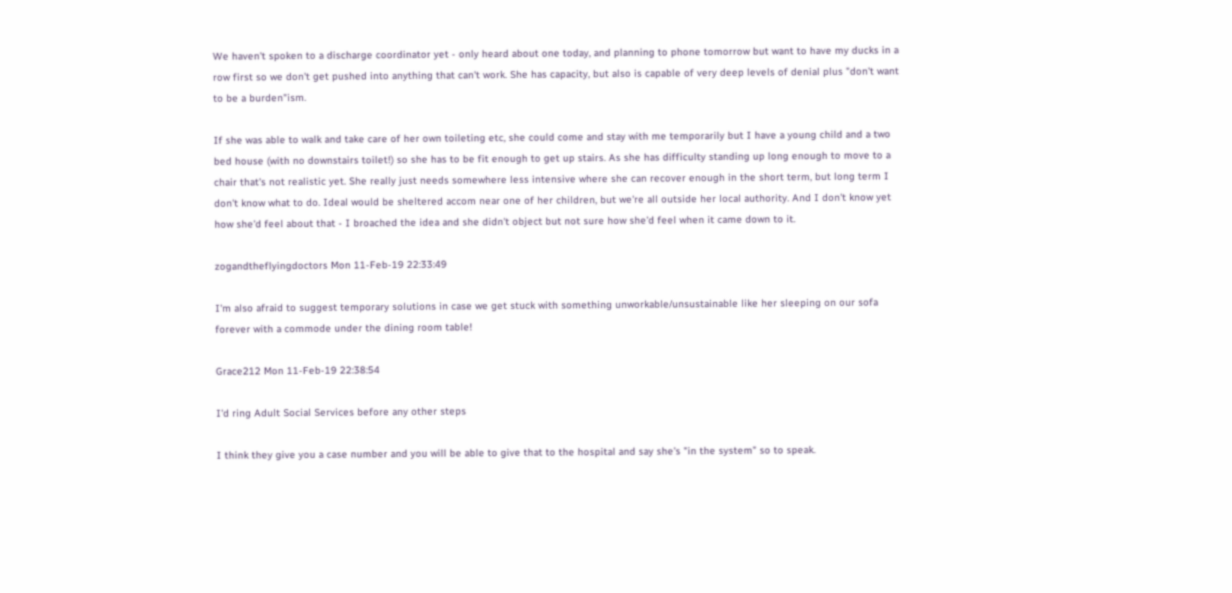We haven't spoken to a discharge coordinator yet - only heard about one today, and planning to phone tomorrow but want to have my ducks in a row first so we don't get pushed into anything that can't work. She has capacity, but also is capable of very deep levels of denial plus "don't want to be a burden"ism.

If she was able to walk and take care of her own toileting etc, she could come and stay with me temporarily but I have a young child and a two bed house (with no downstairs toilet!) so she has to be fit enough to get up stairs. As she has difficulty standing up long enough to move to a chair that's not realistic yet. She really just needs somewhere less intensive where she can recover enough in the short term, but long term I don't know what to do. Ideal would be sheltered accom near one of her children, but we're all outside her local authority. And I don't know yet how she'd feel about that - I broached the idea and she didn't object but not sure how she'd feel when it came down to it.

zogandtheflyingdoctors Mon 11-Feb-19 22:33:49

I'm also afraid to suggest temporary solutions in case we get stuck with something unworkable/unsustainable like her sleeping on our sofa forever with a commode under the dining room table!

Grace212 Mon 11-Feb-19 22:38:54

I'd ring Adult Social Services before any other steps

I think they give you a case number and you will be able to give that to the hospital and say she's "in the system" so to speak.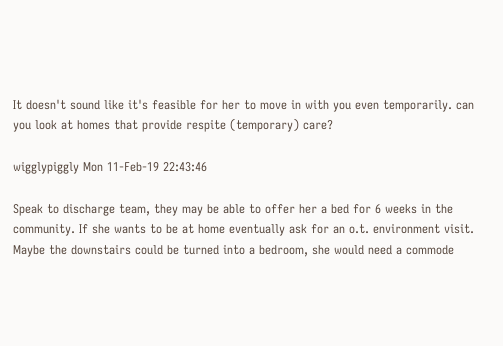It doesn't sound like it's feasible for her to move in with you even temporarily. can you look at homes that provide respite (temporary) care?

wigglypiggly Mon 11-Feb-19 22:43:46

Speak to discharge team, they may be able to offer her a bed for 6 weeks in the community. If she wants to be at home eventually ask for an o.t. environment visit. Maybe the downstairs could be turned into a bedroom, she would need a commode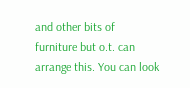and other bits of furniture but o.t. can arrange this. You can look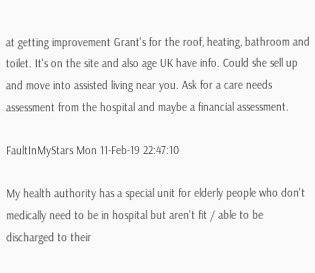at getting improvement Grant's for the roof, heating, bathroom and toilet. It's on the site and also age UK have info. Could she sell up and move into assisted living near you. Ask for a care needs assessment from the hospital and maybe a financial assessment.

FaultInMyStars Mon 11-Feb-19 22:47:10

My health authority has a special unit for elderly people who don't medically need to be in hospital but aren't fit / able to be discharged to their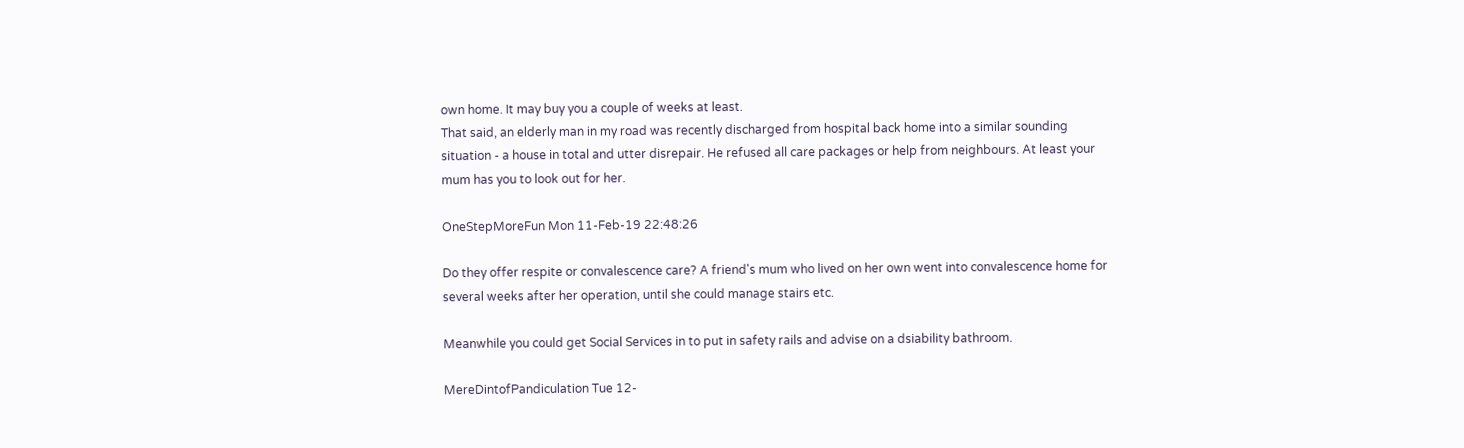own home. It may buy you a couple of weeks at least.
That said, an elderly man in my road was recently discharged from hospital back home into a similar sounding situation - a house in total and utter disrepair. He refused all care packages or help from neighbours. At least your mum has you to look out for her.

OneStepMoreFun Mon 11-Feb-19 22:48:26

Do they offer respite or convalescence care? A friend's mum who lived on her own went into convalescence home for several weeks after her operation, until she could manage stairs etc.

Meanwhile you could get Social Services in to put in safety rails and advise on a dsiability bathroom.

MereDintofPandiculation Tue 12-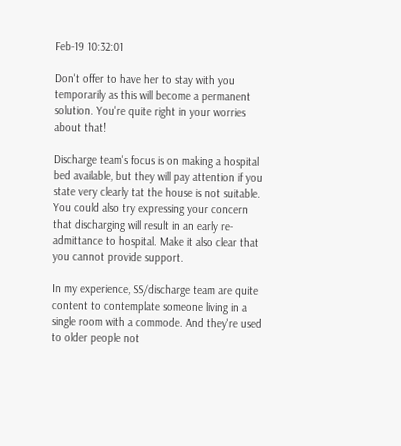Feb-19 10:32:01

Don't offer to have her to stay with you temporarily as this will become a permanent solution. You're quite right in your worries about that!

Discharge team's focus is on making a hospital bed available, but they will pay attention if you state very clearly tat the house is not suitable. You could also try expressing your concern that discharging will result in an early re-admittance to hospital. Make it also clear that you cannot provide support.

In my experience, SS/discharge team are quite content to contemplate someone living in a single room with a commode. And they're used to older people not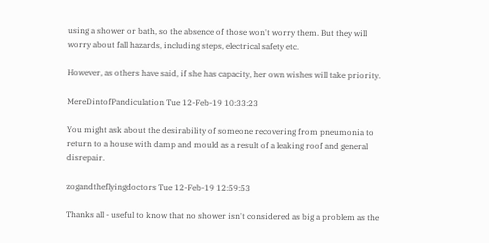using a shower or bath, so the absence of those won't worry them. But they will worry about fall hazards, including steps, electrical safety etc.

However, as others have said, if she has capacity, her own wishes will take priority.

MereDintofPandiculation Tue 12-Feb-19 10:33:23

You might ask about the desirability of someone recovering from pneumonia to return to a house with damp and mould as a result of a leaking roof and general disrepair.

zogandtheflyingdoctors Tue 12-Feb-19 12:59:53

Thanks all - useful to know that no shower isn't considered as big a problem as the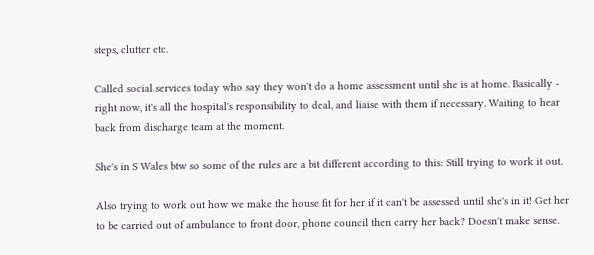steps, clutter etc.

Called social services today who say they won't do a home assessment until she is at home. Basically - right now, it's all the hospital's responsibility to deal, and liaise with them if necessary. Waiting to hear back from discharge team at the moment.

She's in S Wales btw so some of the rules are a bit different according to this: Still trying to work it out.

Also trying to work out how we make the house fit for her if it can't be assessed until she's in it! Get her to be carried out of ambulance to front door, phone council then carry her back? Doesn't make sense.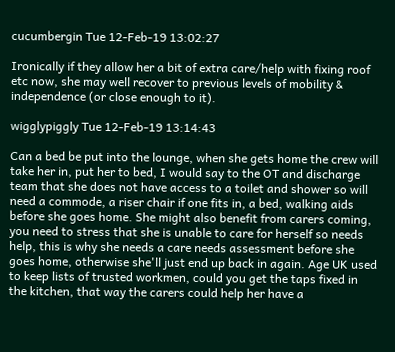cucumbergin Tue 12-Feb-19 13:02:27

Ironically if they allow her a bit of extra care/help with fixing roof etc now, she may well recover to previous levels of mobility & independence (or close enough to it).

wigglypiggly Tue 12-Feb-19 13:14:43

Can a bed be put into the lounge, when she gets home the crew will take her in, put her to bed, I would say to the OT and discharge team that she does not have access to a toilet and shower so will need a commode, a riser chair if one fits in, a bed, walking aids before she goes home. She might also benefit from carers coming, you need to stress that she is unable to care for herself so needs help, this is why she needs a care needs assessment before she goes home, otherwise she'll just end up back in again. Age UK used to keep lists of trusted workmen, could you get the taps fixed in the kitchen, that way the carers could help her have a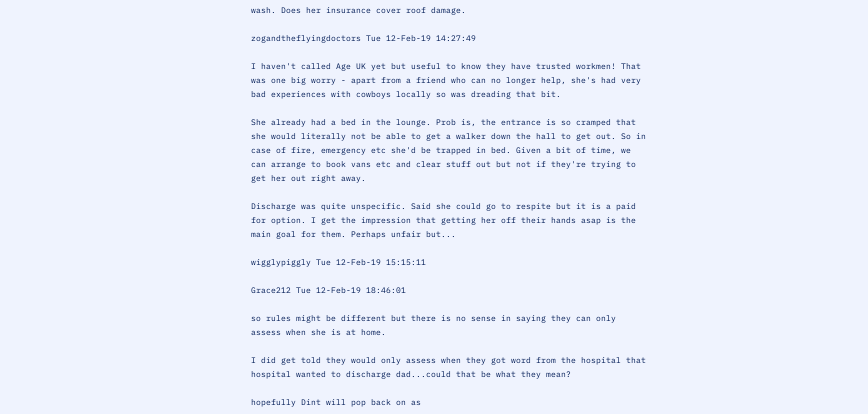wash. Does her insurance cover roof damage.

zogandtheflyingdoctors Tue 12-Feb-19 14:27:49

I haven't called Age UK yet but useful to know they have trusted workmen! That was one big worry - apart from a friend who can no longer help, she's had very bad experiences with cowboys locally so was dreading that bit.

She already had a bed in the lounge. Prob is, the entrance is so cramped that she would literally not be able to get a walker down the hall to get out. So in case of fire, emergency etc she'd be trapped in bed. Given a bit of time, we can arrange to book vans etc and clear stuff out but not if they're trying to get her out right away.

Discharge was quite unspecific. Said she could go to respite but it is a paid for option. I get the impression that getting her off their hands asap is the main goal for them. Perhaps unfair but...

wigglypiggly Tue 12-Feb-19 15:15:11

Grace212 Tue 12-Feb-19 18:46:01

so rules might be different but there is no sense in saying they can only assess when she is at home.

I did get told they would only assess when they got word from the hospital that hospital wanted to discharge dad...could that be what they mean?

hopefully Dint will pop back on as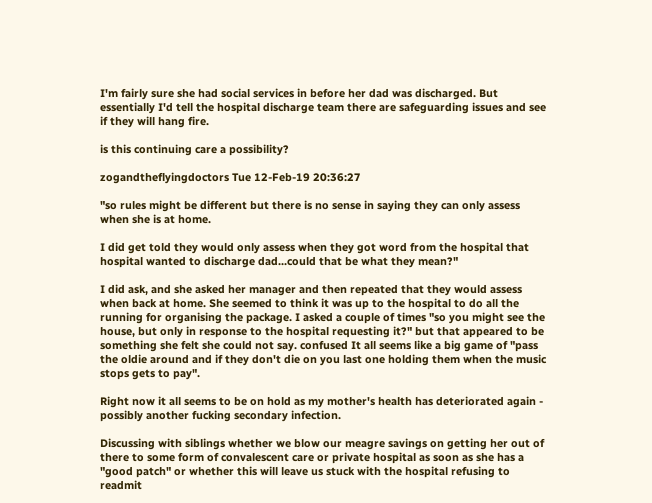I'm fairly sure she had social services in before her dad was discharged. But essentially I'd tell the hospital discharge team there are safeguarding issues and see if they will hang fire.

is this continuing care a possibility?

zogandtheflyingdoctors Tue 12-Feb-19 20:36:27

"so rules might be different but there is no sense in saying they can only assess when she is at home.

I did get told they would only assess when they got word from the hospital that hospital wanted to discharge dad...could that be what they mean?"

I did ask, and she asked her manager and then repeated that they would assess when back at home. She seemed to think it was up to the hospital to do all the running for organising the package. I asked a couple of times "so you might see the house, but only in response to the hospital requesting it?" but that appeared to be something she felt she could not say. confused It all seems like a big game of "pass the oldie around and if they don't die on you last one holding them when the music stops gets to pay".

Right now it all seems to be on hold as my mother's health has deteriorated again - possibly another fucking secondary infection.

Discussing with siblings whether we blow our meagre savings on getting her out of there to some form of convalescent care or private hospital as soon as she has a "good patch" or whether this will leave us stuck with the hospital refusing to readmit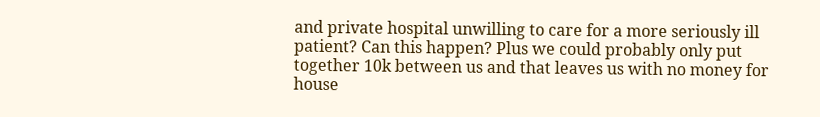and private hospital unwilling to care for a more seriously ill patient? Can this happen? Plus we could probably only put together 10k between us and that leaves us with no money for house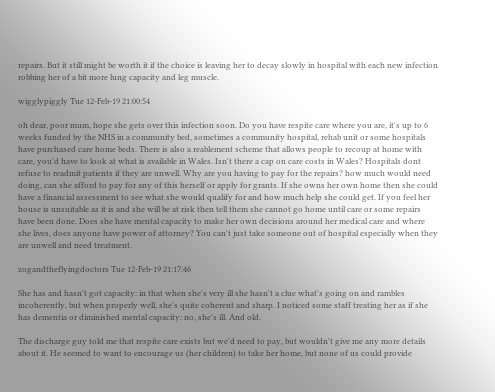repairs. But it still might be worth it if the choice is leaving her to decay slowly in hospital with each new infection robbing her of a bit more lung capacity and leg muscle.

wigglypiggly Tue 12-Feb-19 21:00:54

oh dear, poor mum, hope she gets over this infection soon. Do you have respite care where you are, it's up to 6 weeks funded by the NHS in a community bed, sometimes a community hospital, rehab unit or some hospitals have purchased care home beds. There is also a reablement scheme that allows people to recoup at home with care, you'd have to look at what is available in Wales. Isn't there a cap on care costs in Wales? Hospitals dont refuse to readmit patients if they are unwell. Why are you having to pay for the repairs? how much would need doing, can she afford to pay for any of this herself or apply for grants. If she owns her own home then she could have a financial assessment to see what she would qualify for and how much help she could get. If you feel her house is unsuitable as it is and she will be at risk then tell them she cannot go home until care or some repairs have been done. Does she have mental capacity to make her own decisions around her medical care and where she lives, does anyone have power of attorney? You can't just take someone out of hospital especially when they are unwell and need treatment.

zogandtheflyingdoctors Tue 12-Feb-19 21:17:46

She has and hasn't got capacity: in that when she's very ill she hasn't a clue what's going on and rambles incoherently, but when properly well, she's quite coherent and sharp. I noticed some staff treating her as if she has dementia or diminished mental capacity: no, she's ill. And old.

The discharge guy told me that respite care exists but we'd need to pay, but wouldn't give me any more details about it. He seemed to want to encourage us (her children) to take her home, but none of us could provide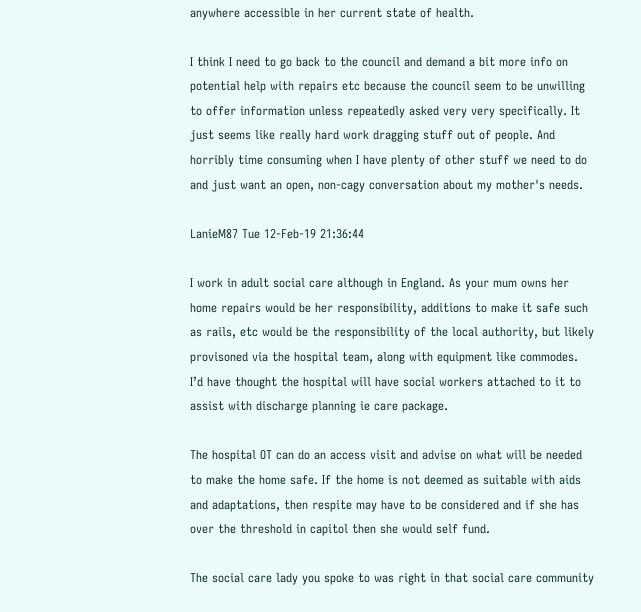anywhere accessible in her current state of health.

I think I need to go back to the council and demand a bit more info on potential help with repairs etc because the council seem to be unwilling to offer information unless repeatedly asked very very specifically. It just seems like really hard work dragging stuff out of people. And horribly time consuming when I have plenty of other stuff we need to do and just want an open, non-cagy conversation about my mother's needs.

LanieM87 Tue 12-Feb-19 21:36:44

I work in adult social care although in England. As your mum owns her home repairs would be her responsibility, additions to make it safe such as rails, etc would be the responsibility of the local authority, but likely provisoned via the hospital team, along with equipment like commodes.
I’d have thought the hospital will have social workers attached to it to assist with discharge planning ie care package.

The hospital OT can do an access visit and advise on what will be needed to make the home safe. If the home is not deemed as suitable with aids and adaptations, then respite may have to be considered and if she has over the threshold in capitol then she would self fund.

The social care lady you spoke to was right in that social care community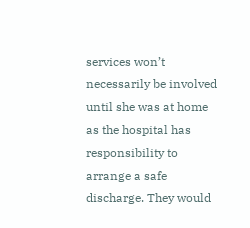services won’t necessarily be involved until she was at home as the hospital has responsibility to arrange a safe discharge. They would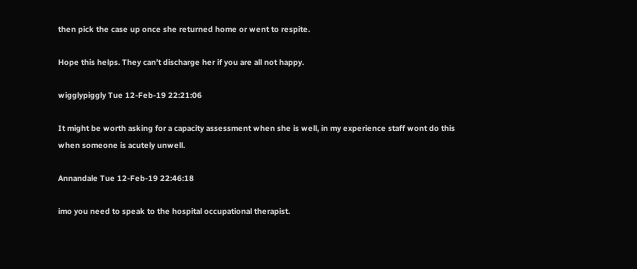then pick the case up once she returned home or went to respite.

Hope this helps. They can’t discharge her if you are all not happy.

wigglypiggly Tue 12-Feb-19 22:21:06

It might be worth asking for a capacity assessment when she is well, in my experience staff wont do this when someone is acutely unwell.

Annandale Tue 12-Feb-19 22:46:18

imo you need to speak to the hospital occupational therapist.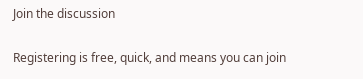Join the discussion

Registering is free, quick, and means you can join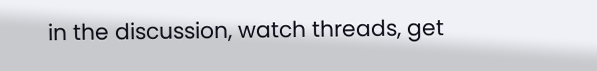in the discussion, watch threads, get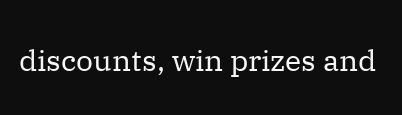discounts, win prizes and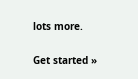lots more.

Get started »